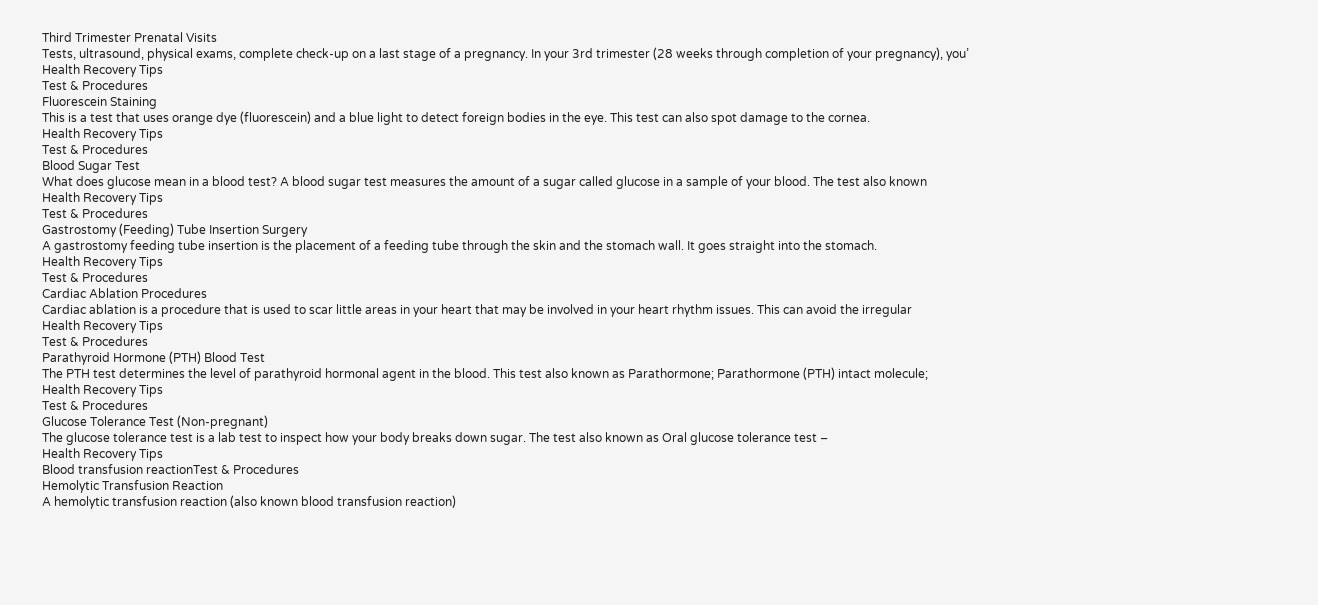Third Trimester Prenatal Visits
Tests, ultrasound, physical exams, complete check-up on a last stage of a pregnancy. In your 3rd trimester (28 weeks through completion of your pregnancy), you’
Health Recovery Tips
Test & Procedures
Fluorescein Staining
This is a test that uses orange dye (fluorescein) and a blue light to detect foreign bodies in the eye. This test can also spot damage to the cornea.
Health Recovery Tips
Test & Procedures
Blood Sugar Test
What does glucose mean in a blood test? A blood sugar test measures the amount of a sugar called glucose in a sample of your blood. The test also known
Health Recovery Tips
Test & Procedures
Gastrostomy (Feeding) Tube Insertion Surgery
A gastrostomy feeding tube insertion is the placement of a feeding tube through the skin and the stomach wall. It goes straight into the stomach.
Health Recovery Tips
Test & Procedures
Cardiac Ablation Procedures
Cardiac ablation is a procedure that is used to scar little areas in your heart that may be involved in your heart rhythm issues. This can avoid the irregular
Health Recovery Tips
Test & Procedures
Parathyroid Hormone (PTH) Blood Test
The PTH test determines the level of parathyroid hormonal agent in the blood. This test also known as Parathormone; Parathormone (PTH) intact molecule;
Health Recovery Tips
Test & Procedures
Glucose Tolerance Test (Non-pregnant)
The glucose tolerance test is a lab test to inspect how your body breaks down sugar. The test also known as Oral glucose tolerance test –
Health Recovery Tips
Blood transfusion reactionTest & Procedures
Hemolytic Transfusion Reaction
A hemolytic transfusion reaction (also known blood transfusion reaction)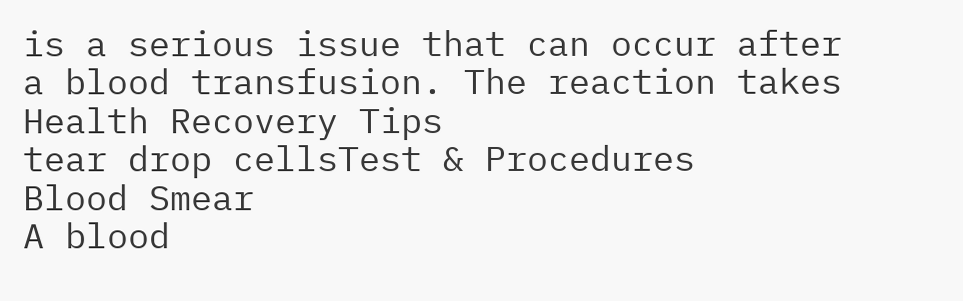is a serious issue that can occur after a blood transfusion. The reaction takes
Health Recovery Tips
tear drop cellsTest & Procedures
Blood Smear
A blood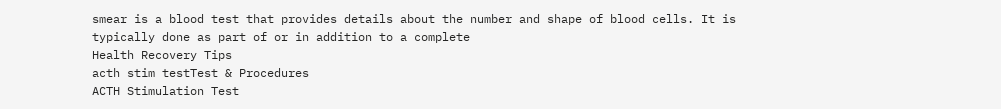smear is a blood test that provides details about the number and shape of blood cells. It is typically done as part of or in addition to a complete
Health Recovery Tips
acth stim testTest & Procedures
ACTH Stimulation Test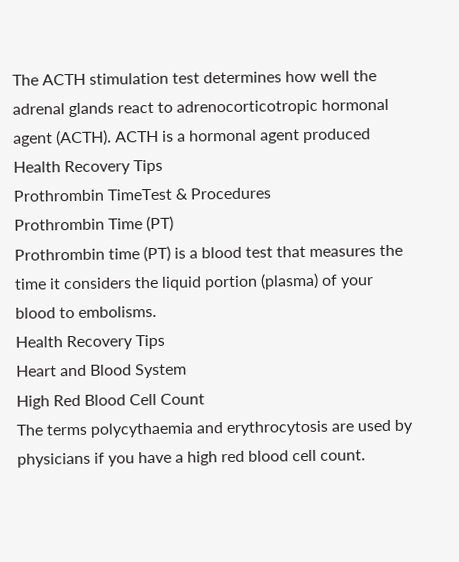The ACTH stimulation test determines how well the adrenal glands react to adrenocorticotropic hormonal agent (ACTH). ACTH is a hormonal agent produced
Health Recovery Tips
Prothrombin TimeTest & Procedures
Prothrombin Time (PT)
Prothrombin time (PT) is a blood test that measures the time it considers the liquid portion (plasma) of your blood to embolisms.
Health Recovery Tips
Heart and Blood System
High Red Blood Cell Count
The terms polycythaemia and erythrocytosis are used by physicians if you have a high red blood cell count.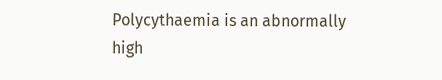Polycythaemia is an abnormally high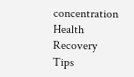concentration
Health Recovery Tips